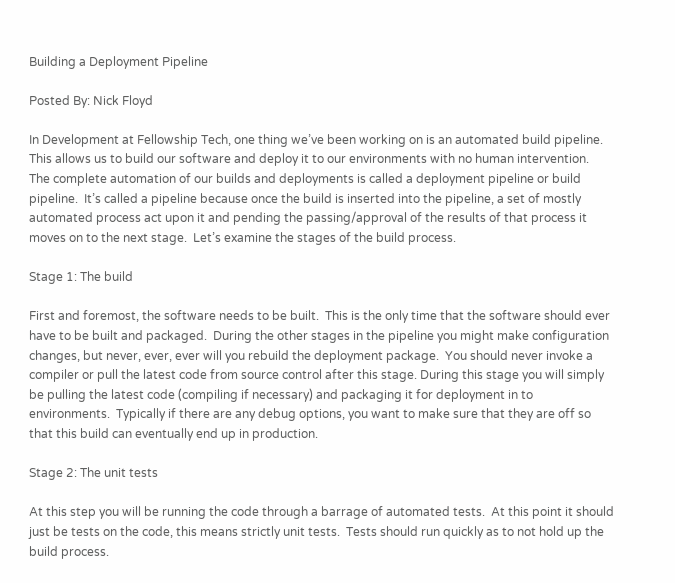Building a Deployment Pipeline

Posted By: Nick Floyd

In Development at Fellowship Tech, one thing we’ve been working on is an automated build pipeline.  This allows us to build our software and deploy it to our environments with no human intervention.  The complete automation of our builds and deployments is called a deployment pipeline or build pipeline.  It’s called a pipeline because once the build is inserted into the pipeline, a set of mostly automated process act upon it and pending the passing/approval of the results of that process it moves on to the next stage.  Let’s examine the stages of the build process.

Stage 1: The build

First and foremost, the software needs to be built.  This is the only time that the software should ever have to be built and packaged.  During the other stages in the pipeline you might make configuration changes, but never, ever, ever will you rebuild the deployment package.  You should never invoke a compiler or pull the latest code from source control after this stage. During this stage you will simply be pulling the latest code (compiling if necessary) and packaging it for deployment in to environments.  Typically if there are any debug options, you want to make sure that they are off so that this build can eventually end up in production.

Stage 2: The unit tests

At this step you will be running the code through a barrage of automated tests.  At this point it should just be tests on the code, this means strictly unit tests.  Tests should run quickly as to not hold up the build process.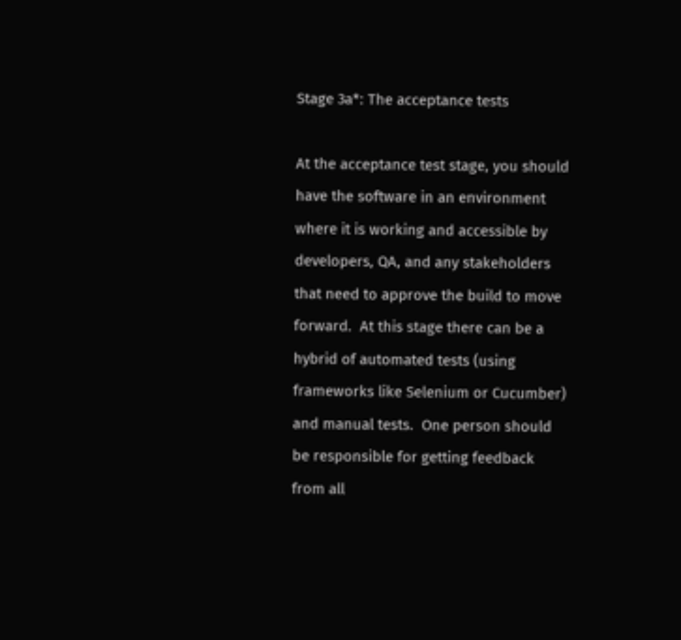Stage 3a*: The acceptance tests

At the acceptance test stage, you should have the software in an environment where it is working and accessible by developers, QA, and any stakeholders that need to approve the build to move forward.  At this stage there can be a hybrid of automated tests (using frameworks like Selenium or Cucumber) and manual tests.  One person should be responsible for getting feedback from all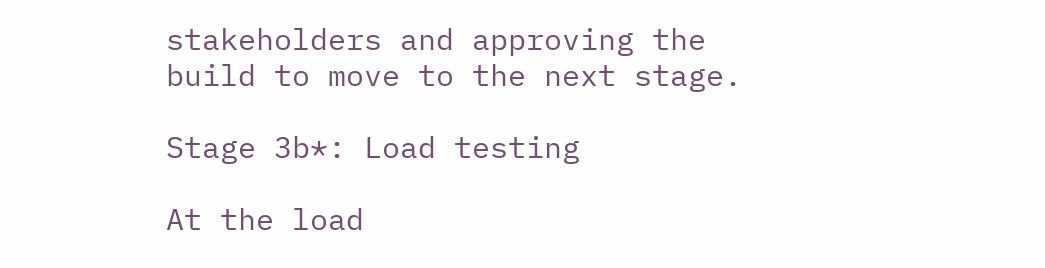stakeholders and approving the build to move to the next stage.

Stage 3b*: Load testing

At the load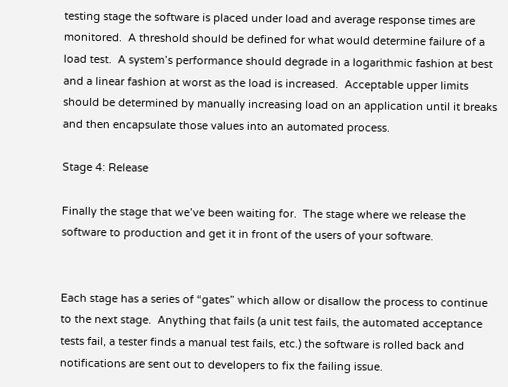testing stage the software is placed under load and average response times are monitored.  A threshold should be defined for what would determine failure of a load test.  A system’s performance should degrade in a logarithmic fashion at best and a linear fashion at worst as the load is increased.  Acceptable upper limits should be determined by manually increasing load on an application until it breaks and then encapsulate those values into an automated process.

Stage 4: Release

Finally the stage that we’ve been waiting for.  The stage where we release the software to production and get it in front of the users of your software.


Each stage has a series of “gates” which allow or disallow the process to continue to the next stage.  Anything that fails (a unit test fails, the automated acceptance tests fail, a tester finds a manual test fails, etc.) the software is rolled back and notifications are sent out to developers to fix the failing issue.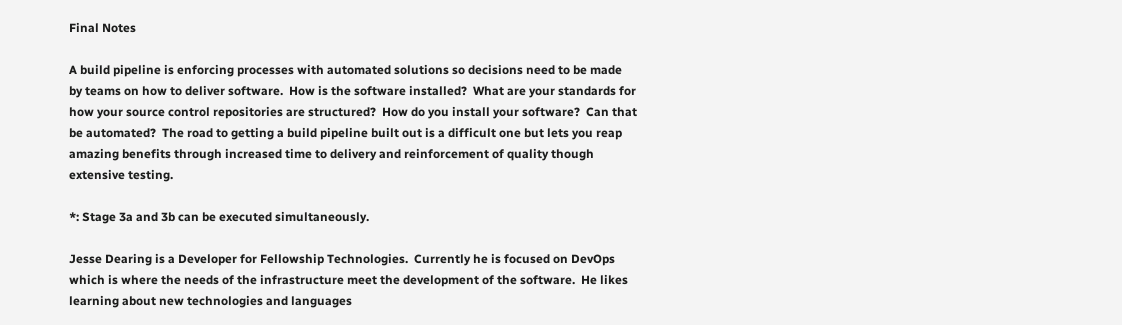Final Notes

A build pipeline is enforcing processes with automated solutions so decisions need to be made by teams on how to deliver software.  How is the software installed?  What are your standards for how your source control repositories are structured?  How do you install your software?  Can that be automated?  The road to getting a build pipeline built out is a difficult one but lets you reap amazing benefits through increased time to delivery and reinforcement of quality though extensive testing.

*: Stage 3a and 3b can be executed simultaneously.

Jesse Dearing is a Developer for Fellowship Technologies.  Currently he is focused on DevOps which is where the needs of the infrastructure meet the development of the software.  He likes learning about new technologies and languages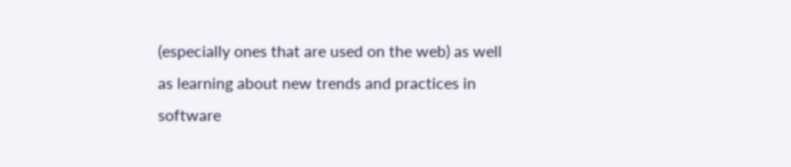(especially ones that are used on the web) as well as learning about new trends and practices in software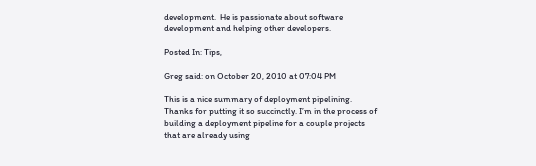development.  He is passionate about software development and helping other developers.

Posted In: Tips,

Greg said: on October 20, 2010 at 07:04 PM

This is a nice summary of deployment pipelining. Thanks for putting it so succinctly. I’m in the process of building a deployment pipeline for a couple projects that are already using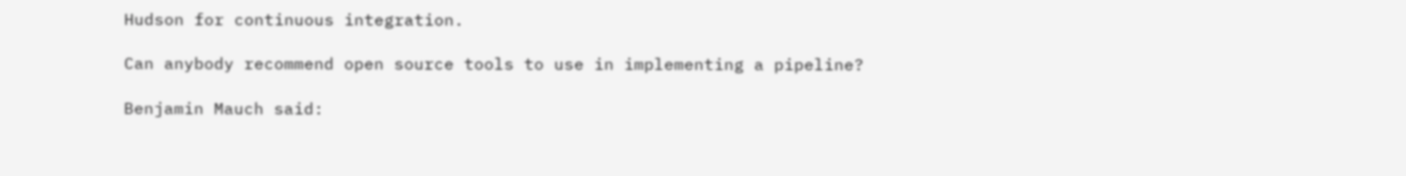Hudson for continuous integration.

Can anybody recommend open source tools to use in implementing a pipeline?

Benjamin Mauch said: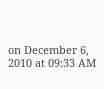on December 6, 2010 at 09:33 AM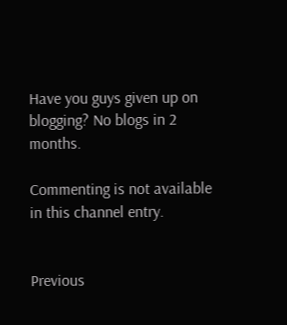Have you guys given up on blogging? No blogs in 2 months.

Commenting is not available in this channel entry.


Previous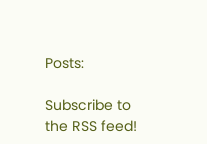Posts:

Subscribe to the RSS feed!